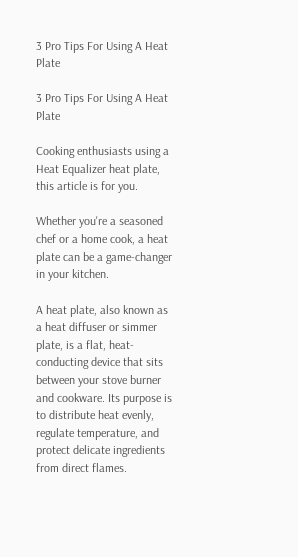3 Pro Tips For Using A Heat Plate

3 Pro Tips For Using A Heat Plate

Cooking enthusiasts using a Heat Equalizer heat plate, this article is for you.

Whether you're a seasoned chef or a home cook, a heat plate can be a game-changer in your kitchen.

A heat plate, also known as a heat diffuser or simmer plate, is a flat, heat-conducting device that sits between your stove burner and cookware. Its purpose is to distribute heat evenly, regulate temperature, and protect delicate ingredients from direct flames.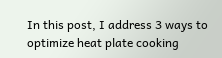In this post, I address 3 ways to optimize heat plate cooking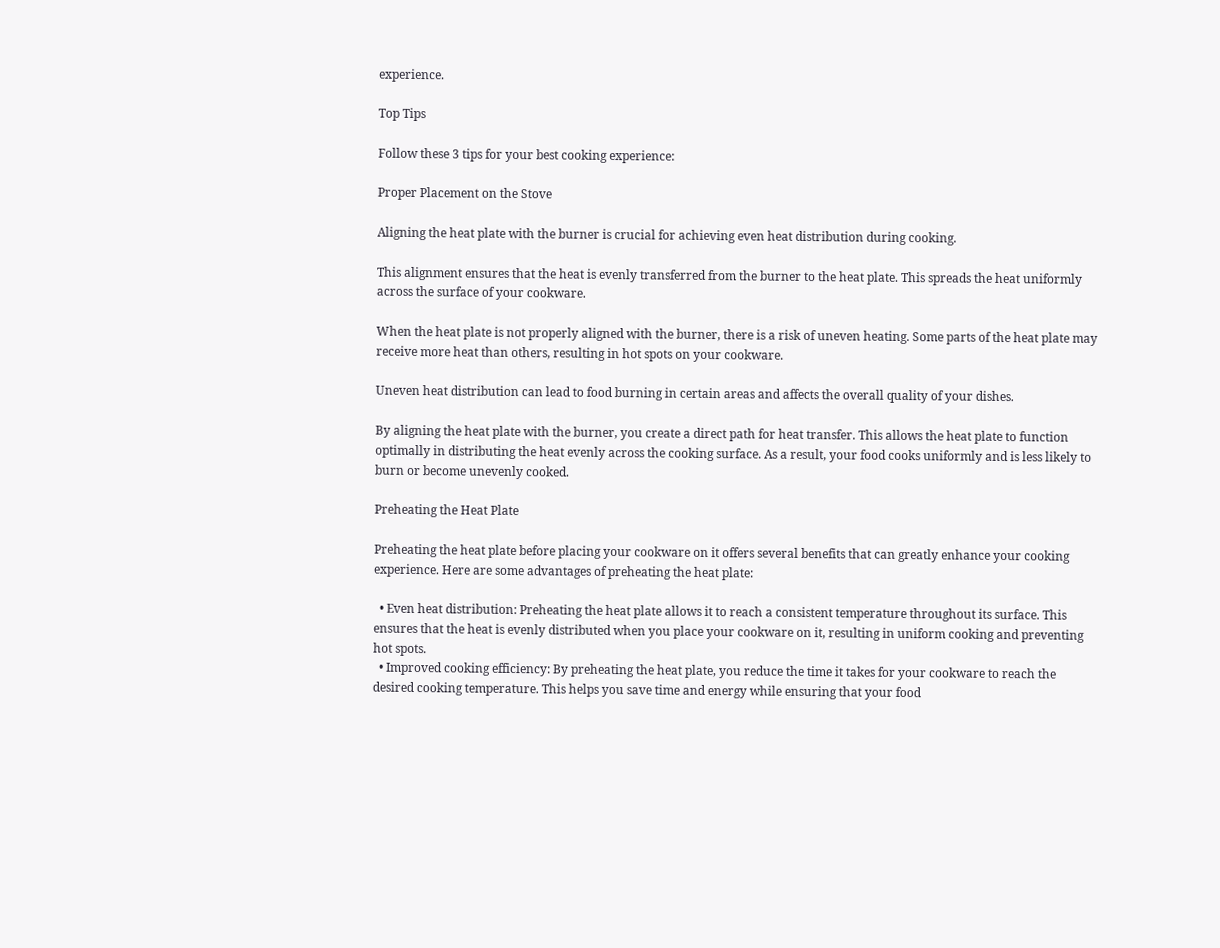experience.

Top Tips

Follow these 3 tips for your best cooking experience:

Proper Placement on the Stove

Aligning the heat plate with the burner is crucial for achieving even heat distribution during cooking.

This alignment ensures that the heat is evenly transferred from the burner to the heat plate. This spreads the heat uniformly across the surface of your cookware.

When the heat plate is not properly aligned with the burner, there is a risk of uneven heating. Some parts of the heat plate may receive more heat than others, resulting in hot spots on your cookware.

Uneven heat distribution can lead to food burning in certain areas and affects the overall quality of your dishes.

By aligning the heat plate with the burner, you create a direct path for heat transfer. This allows the heat plate to function optimally in distributing the heat evenly across the cooking surface. As a result, your food cooks uniformly and is less likely to burn or become unevenly cooked.

Preheating the Heat Plate

Preheating the heat plate before placing your cookware on it offers several benefits that can greatly enhance your cooking experience. Here are some advantages of preheating the heat plate:

  • Even heat distribution: Preheating the heat plate allows it to reach a consistent temperature throughout its surface. This ensures that the heat is evenly distributed when you place your cookware on it, resulting in uniform cooking and preventing hot spots.
  • Improved cooking efficiency: By preheating the heat plate, you reduce the time it takes for your cookware to reach the desired cooking temperature. This helps you save time and energy while ensuring that your food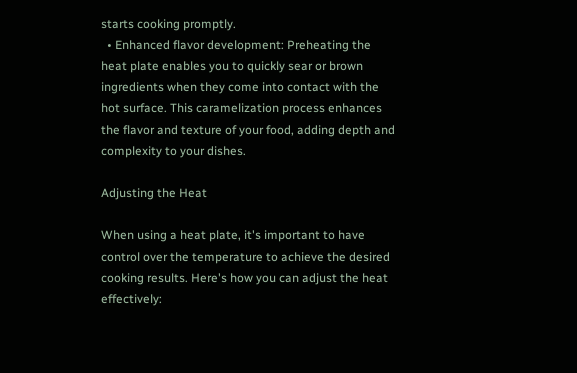starts cooking promptly.
  • Enhanced flavor development: Preheating the heat plate enables you to quickly sear or brown ingredients when they come into contact with the hot surface. This caramelization process enhances the flavor and texture of your food, adding depth and complexity to your dishes.

Adjusting the Heat

When using a heat plate, it's important to have control over the temperature to achieve the desired cooking results. Here's how you can adjust the heat effectively: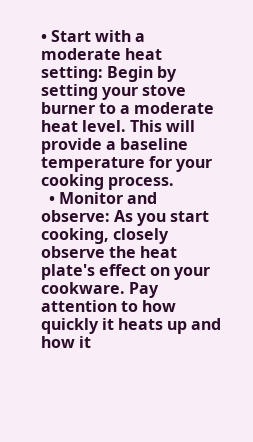• Start with a moderate heat setting: Begin by setting your stove burner to a moderate heat level. This will provide a baseline temperature for your cooking process.
  • Monitor and observe: As you start cooking, closely observe the heat plate's effect on your cookware. Pay attention to how quickly it heats up and how it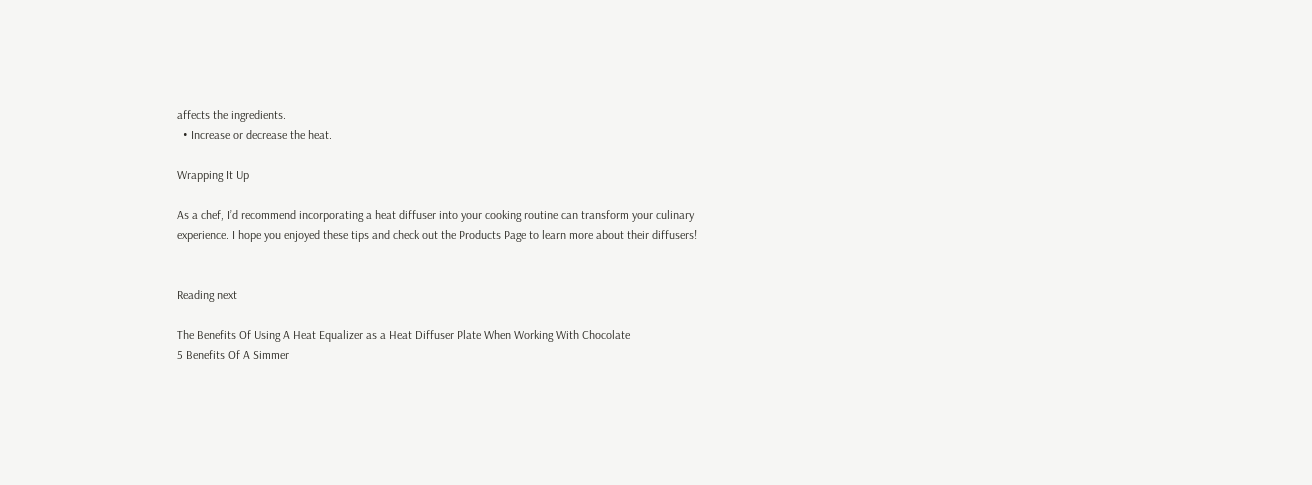affects the ingredients.
  • Increase or decrease the heat.

Wrapping It Up

As a chef, I’d recommend incorporating a heat diffuser into your cooking routine can transform your culinary experience. I hope you enjoyed these tips and check out the Products Page to learn more about their diffusers!


Reading next

The Benefits Of Using A Heat Equalizer as a Heat Diffuser Plate When Working With Chocolate
5 Benefits Of A Simmer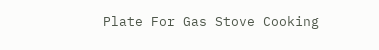Plate For Gas Stove Cooking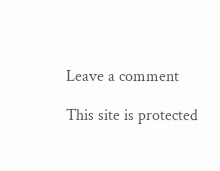Leave a comment

This site is protected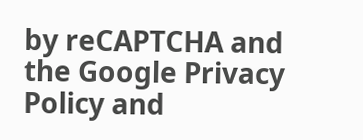by reCAPTCHA and the Google Privacy Policy and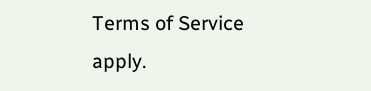Terms of Service apply.